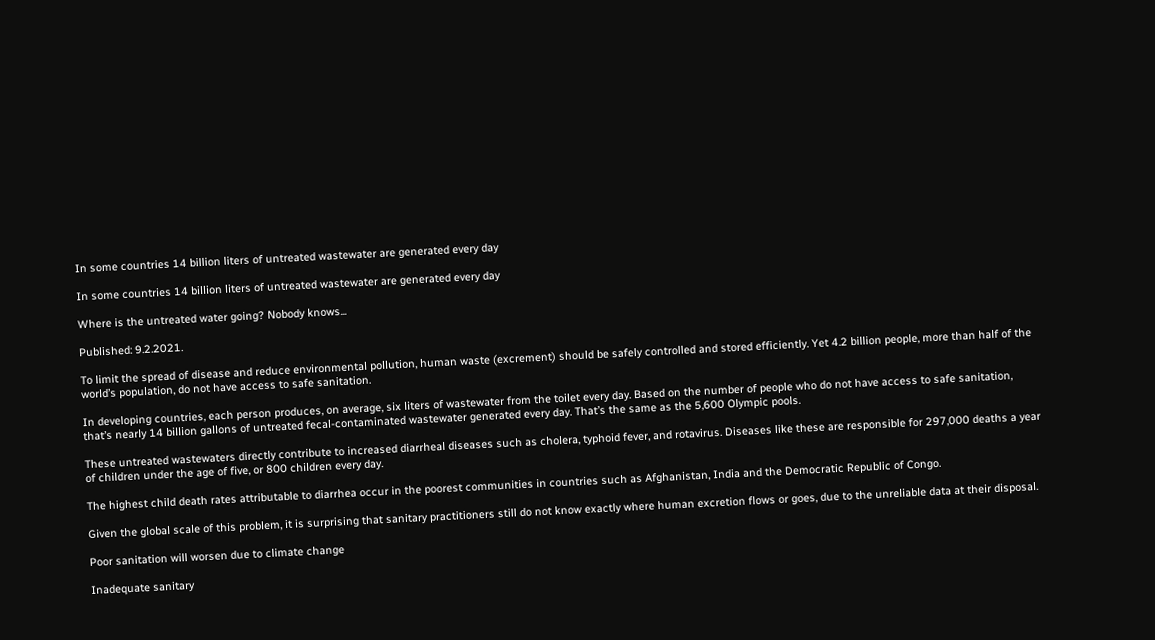In some countries 14 billion liters of untreated wastewater are generated every day

In some countries 14 billion liters of untreated wastewater are generated every day

Where is the untreated water going? Nobody knows...

Published: 9.2.2021.

To limit the spread of disease and reduce environmental pollution, human waste (excrement) should be safely controlled and stored efficiently. Yet 4.2 billion people, more than half of the world’s population, do not have access to safe sanitation.

In developing countries, each person produces, on average, six liters of wastewater from the toilet every day. Based on the number of people who do not have access to safe sanitation, that’s nearly 14 billion gallons of untreated fecal-contaminated wastewater generated every day. That’s the same as the 5,600 Olympic pools.

These untreated wastewaters directly contribute to increased diarrheal diseases such as cholera, typhoid fever, and rotavirus. Diseases like these are responsible for 297,000 deaths a year of children under the age of five, or 800 children every day.

The highest child death rates attributable to diarrhea occur in the poorest communities in countries such as Afghanistan, India and the Democratic Republic of Congo.

Given the global scale of this problem, it is surprising that sanitary practitioners still do not know exactly where human excretion flows or goes, due to the unreliable data at their disposal.

Poor sanitation will worsen due to climate change

Inadequate sanitary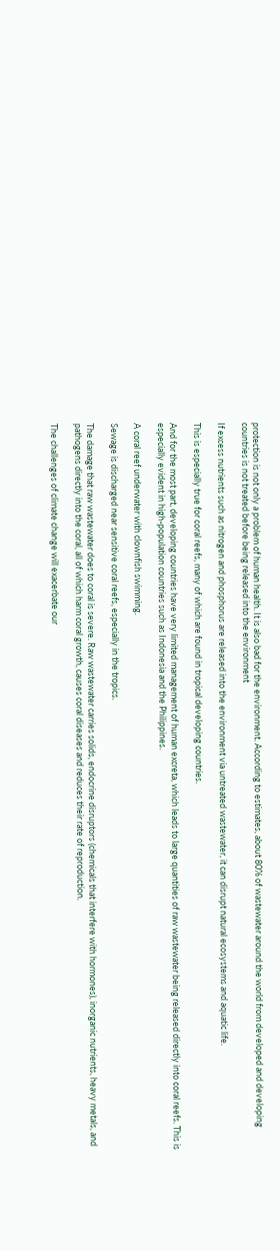protection is not only a problem of human health. It is also bad for the environment. According to estimates, about 80% of wastewater around the world from developed and developing countries is not treated before being released into the environment

If excess nutrients such as nitrogen and phosphorus are released into the environment via untreated wastewater, it can disrupt natural ecosystems and aquatic life.

This is especially true for coral reefs, many of which are found in tropical developing countries.

And for the most part, developing countries have very limited management of human excreta, which leads to large quantities of raw wastewater being released directly into coral reefs. This is especially evident in high-population countries such as Indonesia and the Philippines.

A coral reef underwater with clownfish swimming.

Sewage is discharged near sensitive coral reefs, especially in the tropics.

The damage that raw wastewater does to coral is severe. Raw wastewater carries solids, endocrine disruptors (chemicals that interfere with hormones), inorganic nutrients, heavy metals, and pathogens directly into the coral, all of which harm coral growth, causes coral diseases and reduces their rate of reproduction.

The challenges of climate change will exacerbate our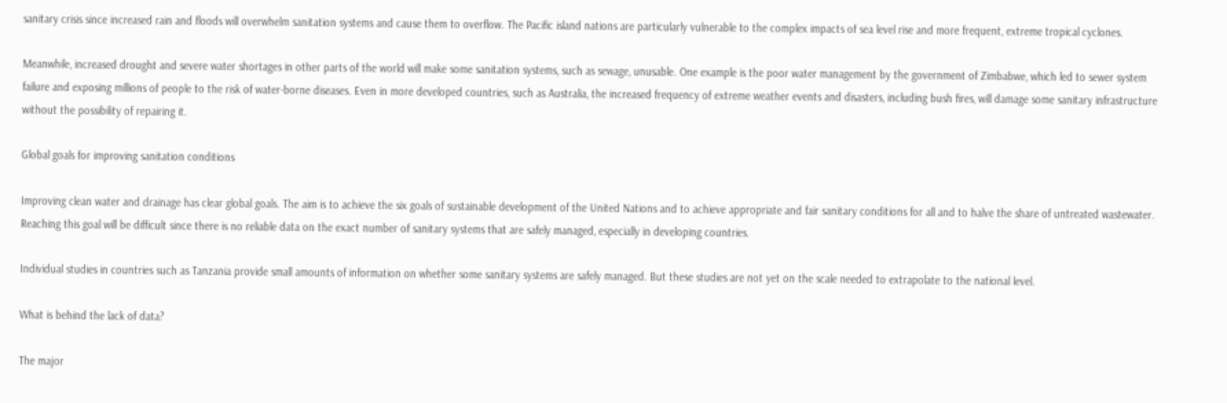sanitary crisis since increased rain and floods will overwhelm sanitation systems and cause them to overflow. The Pacific island nations are particularly vulnerable to the complex impacts of sea level rise and more frequent, extreme tropical cyclones.

Meanwhile, increased drought and severe water shortages in other parts of the world will make some sanitation systems, such as sewage, unusable. One example is the poor water management by the government of Zimbabwe, which led to sewer system failure and exposing millions of people to the risk of water-borne diseases. Even in more developed countries, such as Australia, the increased frequency of extreme weather events and disasters, including bush fires, will damage some sanitary infrastructure without the possibility of repairing it.

Global goals for improving sanitation conditions

Improving clean water and drainage has clear global goals. The aim is to achieve the six goals of sustainable development of the United Nations and to achieve appropriate and fair sanitary conditions for all and to halve the share of untreated wastewater. Reaching this goal will be difficult since there is no reliable data on the exact number of sanitary systems that are safely managed, especially in developing countries.

Individual studies in countries such as Tanzania provide small amounts of information on whether some sanitary systems are safely managed. But these studies are not yet on the scale needed to extrapolate to the national level.

What is behind the lack of data?

The major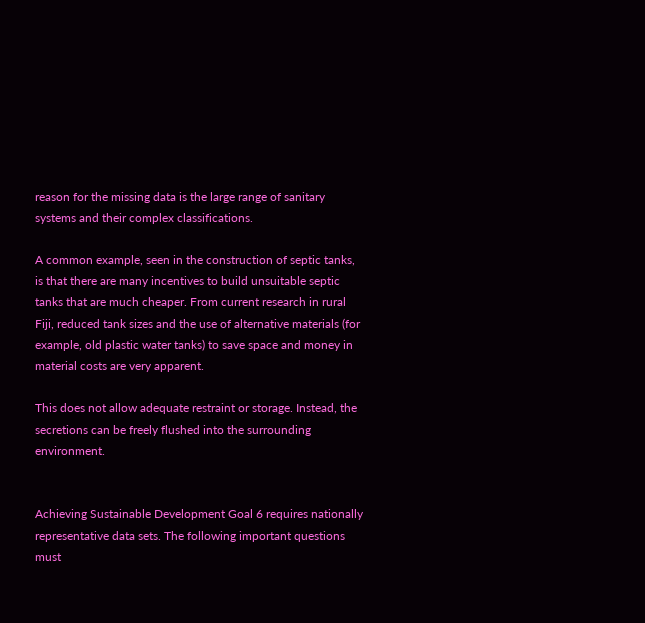reason for the missing data is the large range of sanitary systems and their complex classifications.

A common example, seen in the construction of septic tanks, is that there are many incentives to build unsuitable septic tanks that are much cheaper. From current research in rural Fiji, reduced tank sizes and the use of alternative materials (for example, old plastic water tanks) to save space and money in material costs are very apparent.

This does not allow adequate restraint or storage. Instead, the secretions can be freely flushed into the surrounding environment.


Achieving Sustainable Development Goal 6 requires nationally representative data sets. The following important questions must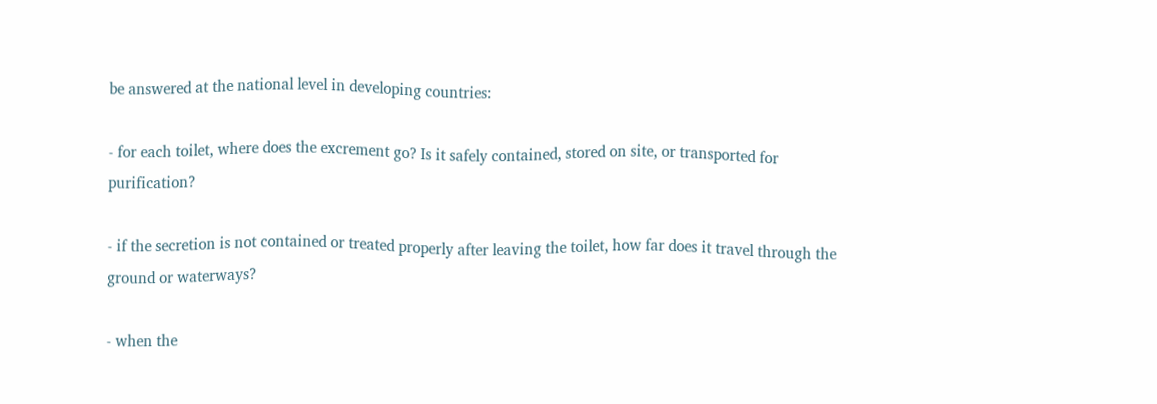be answered at the national level in developing countries:

- for each toilet, where does the excrement go? Is it safely contained, stored on site, or transported for purification?

- if the secretion is not contained or treated properly after leaving the toilet, how far does it travel through the ground or waterways?

- when the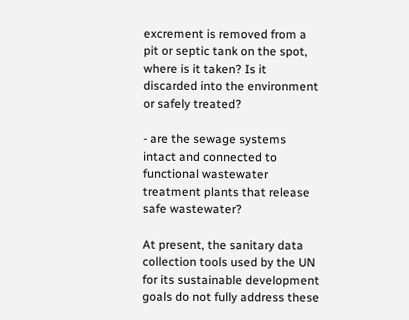excrement is removed from a pit or septic tank on the spot, where is it taken? Is it discarded into the environment or safely treated?

- are the sewage systems intact and connected to functional wastewater treatment plants that release safe wastewater?

At present, the sanitary data collection tools used by the UN for its sustainable development goals do not fully address these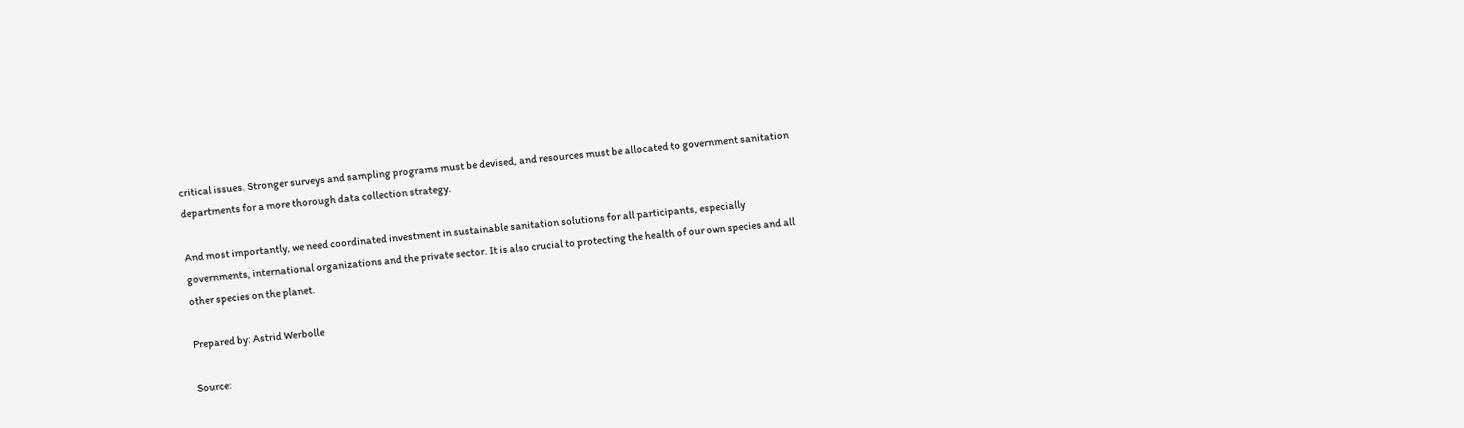critical issues. Stronger surveys and sampling programs must be devised, and resources must be allocated to government sanitation departments for a more thorough data collection strategy.

And most importantly, we need coordinated investment in sustainable sanitation solutions for all participants, especially governments, international organizations and the private sector. It is also crucial to protecting the health of our own species and all other species on the planet.

Prepared by: Astrid Werbolle

Source: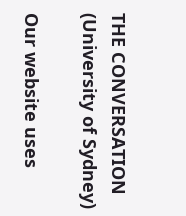THE CONVERSATION (University of Sydney)

Our website uses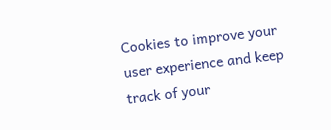Cookies to improve your user experience and keep track of your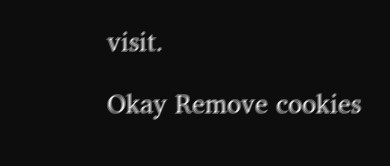visit.

Okay Remove cookies